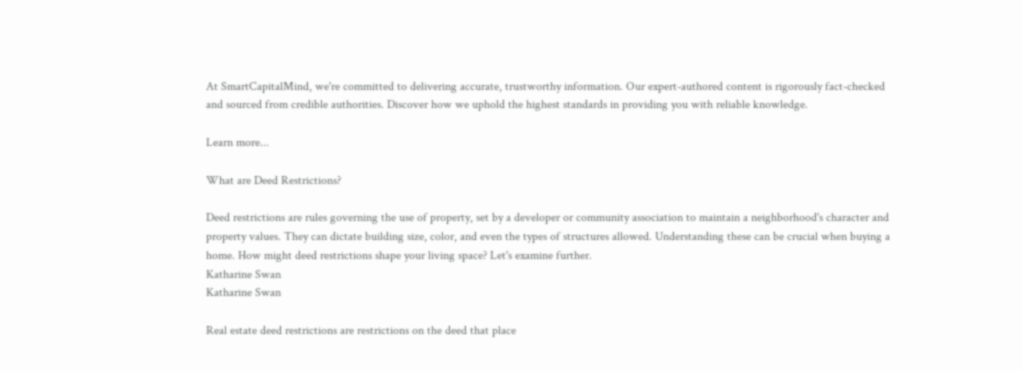At SmartCapitalMind, we're committed to delivering accurate, trustworthy information. Our expert-authored content is rigorously fact-checked and sourced from credible authorities. Discover how we uphold the highest standards in providing you with reliable knowledge.

Learn more...

What are Deed Restrictions?

Deed restrictions are rules governing the use of property, set by a developer or community association to maintain a neighborhood's character and property values. They can dictate building size, color, and even the types of structures allowed. Understanding these can be crucial when buying a home. How might deed restrictions shape your living space? Let's examine further.
Katharine Swan
Katharine Swan

Real estate deed restrictions are restrictions on the deed that place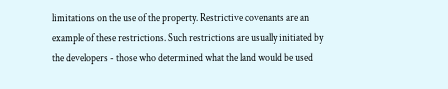limitations on the use of the property. Restrictive covenants are an example of these restrictions. Such restrictions are usually initiated by the developers - those who determined what the land would be used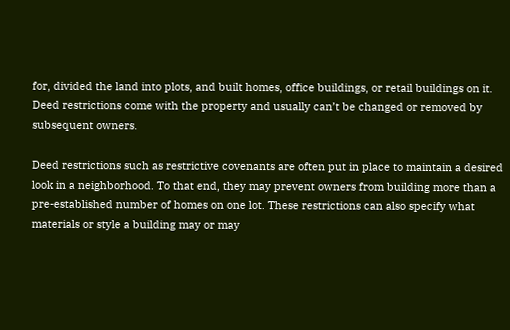for, divided the land into plots, and built homes, office buildings, or retail buildings on it. Deed restrictions come with the property and usually can’t be changed or removed by subsequent owners.

Deed restrictions such as restrictive covenants are often put in place to maintain a desired look in a neighborhood. To that end, they may prevent owners from building more than a pre-established number of homes on one lot. These restrictions can also specify what materials or style a building may or may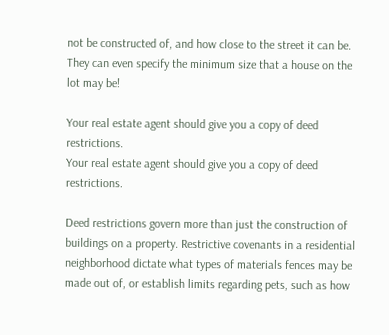not be constructed of, and how close to the street it can be. They can even specify the minimum size that a house on the lot may be!

Your real estate agent should give you a copy of deed restrictions.
Your real estate agent should give you a copy of deed restrictions.

Deed restrictions govern more than just the construction of buildings on a property. Restrictive covenants in a residential neighborhood dictate what types of materials fences may be made out of, or establish limits regarding pets, such as how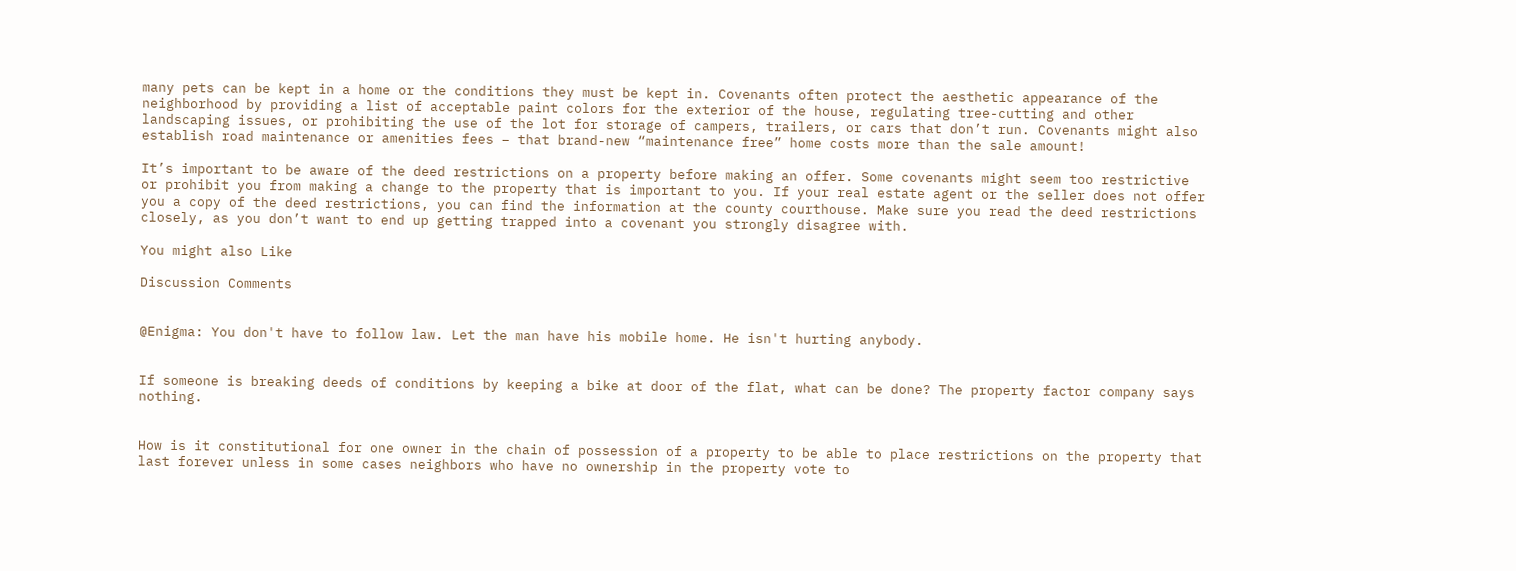many pets can be kept in a home or the conditions they must be kept in. Covenants often protect the aesthetic appearance of the neighborhood by providing a list of acceptable paint colors for the exterior of the house, regulating tree-cutting and other landscaping issues, or prohibiting the use of the lot for storage of campers, trailers, or cars that don’t run. Covenants might also establish road maintenance or amenities fees – that brand-new “maintenance free” home costs more than the sale amount!

It’s important to be aware of the deed restrictions on a property before making an offer. Some covenants might seem too restrictive or prohibit you from making a change to the property that is important to you. If your real estate agent or the seller does not offer you a copy of the deed restrictions, you can find the information at the county courthouse. Make sure you read the deed restrictions closely, as you don’t want to end up getting trapped into a covenant you strongly disagree with.

You might also Like

Discussion Comments


@Enigma: You don't have to follow law. Let the man have his mobile home. He isn't hurting anybody.


If someone is breaking deeds of conditions by keeping a bike at door of the flat, what can be done? The property factor company says nothing.


How is it constitutional for one owner in the chain of possession of a property to be able to place restrictions on the property that last forever unless in some cases neighbors who have no ownership in the property vote to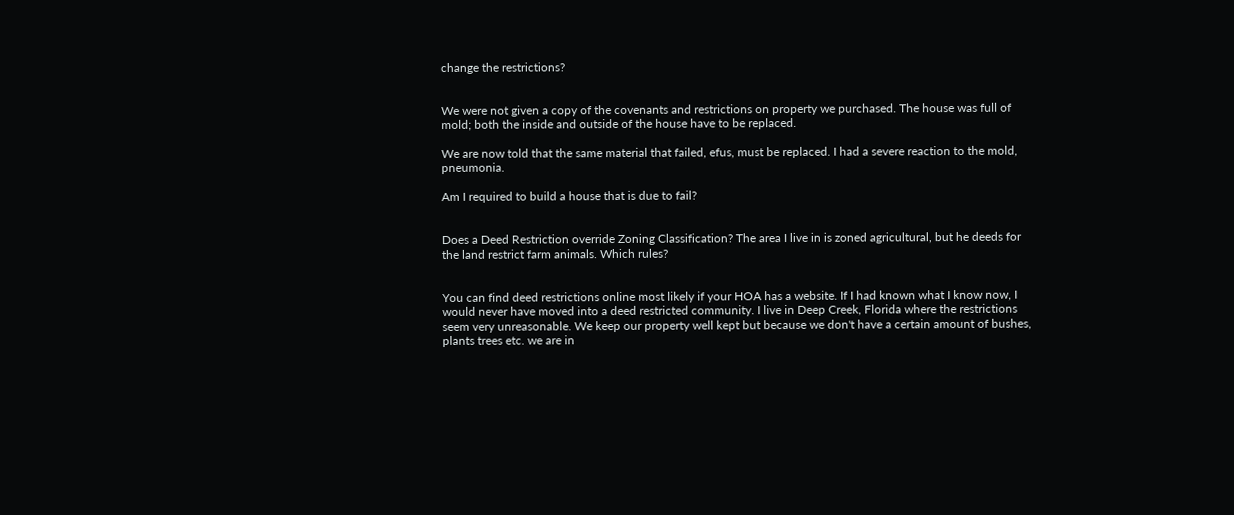change the restrictions?


We were not given a copy of the covenants and restrictions on property we purchased. The house was full of mold; both the inside and outside of the house have to be replaced.

We are now told that the same material that failed, efus, must be replaced. I had a severe reaction to the mold, pneumonia.

Am I required to build a house that is due to fail?


Does a Deed Restriction override Zoning Classification? The area I live in is zoned agricultural, but he deeds for the land restrict farm animals. Which rules?


You can find deed restrictions online most likely if your HOA has a website. If I had known what I know now, I would never have moved into a deed restricted community. I live in Deep Creek, Florida where the restrictions seem very unreasonable. We keep our property well kept but because we don't have a certain amount of bushes, plants trees etc. we are in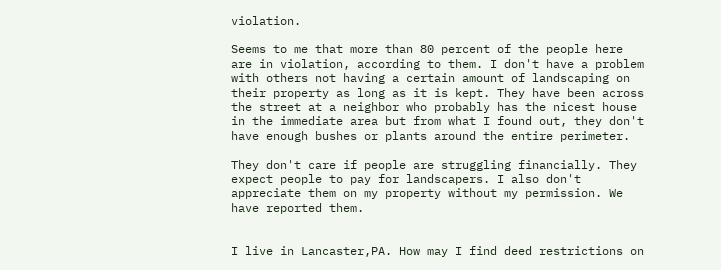violation.

Seems to me that more than 80 percent of the people here are in violation, according to them. I don't have a problem with others not having a certain amount of landscaping on their property as long as it is kept. They have been across the street at a neighbor who probably has the nicest house in the immediate area but from what I found out, they don't have enough bushes or plants around the entire perimeter.

They don't care if people are struggling financially. They expect people to pay for landscapers. I also don't appreciate them on my property without my permission. We have reported them.


I live in Lancaster,PA. How may I find deed restrictions on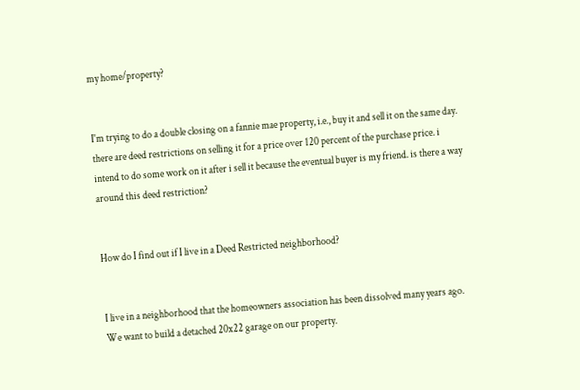my home/property?


I'm trying to do a double closing on a fannie mae property, i.e., buy it and sell it on the same day. there are deed restrictions on selling it for a price over 120 percent of the purchase price. i intend to do some work on it after i sell it because the eventual buyer is my friend. is there a way around this deed restriction?


How do I find out if I live in a Deed Restricted neighborhood?


I live in a neighborhood that the homeowners association has been dissolved many years ago. We want to build a detached 20x22 garage on our property.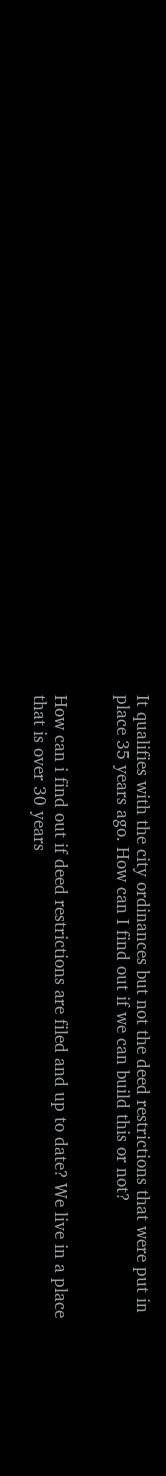It qualifies with the city ordinances but not the deed restrictions that were put in place 35 years ago. How can I find out if we can build this or not?


How can i find out if deed restrictions are filed and up to date? We live in a place that is over 30 years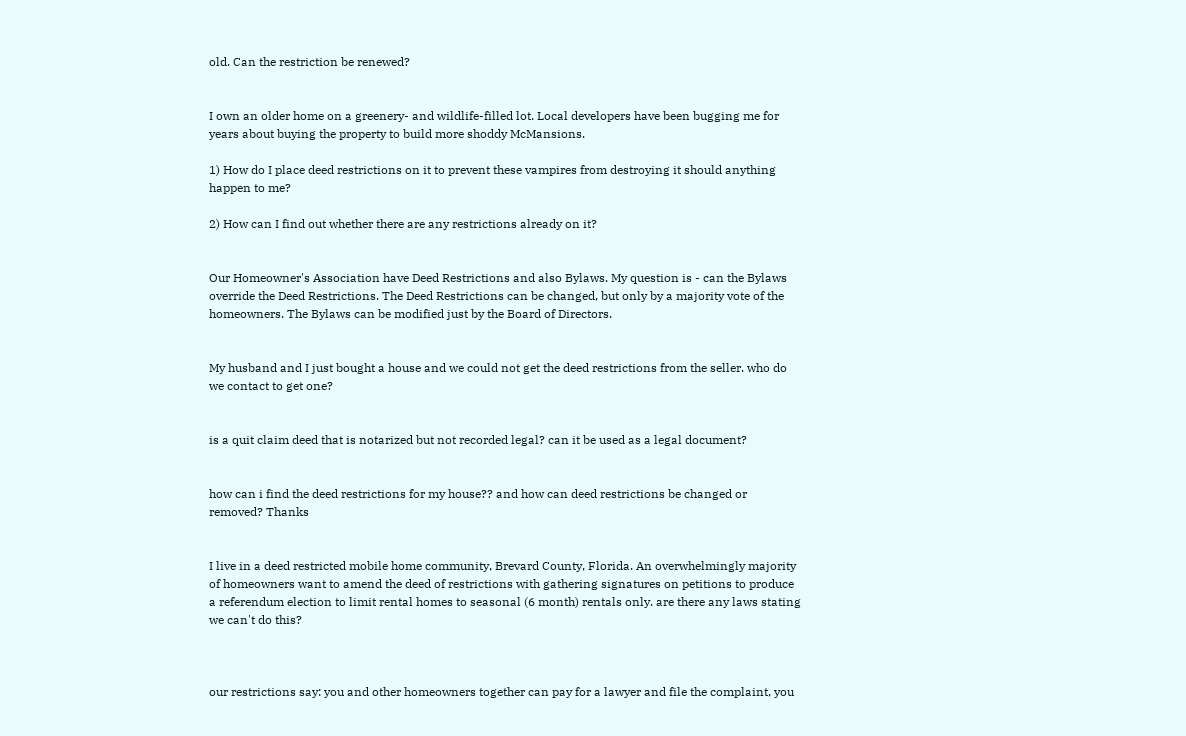old. Can the restriction be renewed?


I own an older home on a greenery- and wildlife-filled lot. Local developers have been bugging me for years about buying the property to build more shoddy McMansions.

1) How do I place deed restrictions on it to prevent these vampires from destroying it should anything happen to me?

2) How can I find out whether there are any restrictions already on it?


Our Homeowner's Association have Deed Restrictions and also Bylaws. My question is - can the Bylaws override the Deed Restrictions. The Deed Restrictions can be changed, but only by a majority vote of the homeowners. The Bylaws can be modified just by the Board of Directors.


My husband and I just bought a house and we could not get the deed restrictions from the seller. who do we contact to get one?


is a quit claim deed that is notarized but not recorded legal? can it be used as a legal document?


how can i find the deed restrictions for my house?? and how can deed restrictions be changed or removed? Thanks


I live in a deed restricted mobile home community, Brevard County, Florida. An overwhelmingly majority of homeowners want to amend the deed of restrictions with gathering signatures on petitions to produce a referendum election to limit rental homes to seasonal (6 month) rentals only. are there any laws stating we can't do this?



our restrictions say: you and other homeowners together can pay for a lawyer and file the complaint, you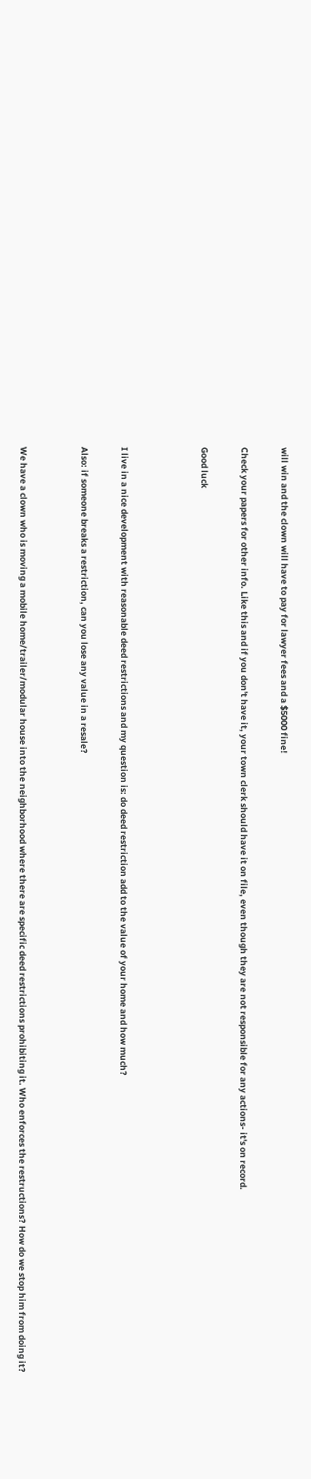will win and the clown will have to pay for lawyer fees and a $5000 fine!

Check your papers for other info. Like this and if you don't have it, your town clerk should have it on file, even though they are not responsible for any actions- it's on record.

Good luck



I live in a nice development with reasonable deed restrictions and my question is: do deed restriction add to the value of your home and how much?

Also: if someone breaks a restriction, can you lose any value in a resale?


We have a clown who is moving a mobile home/trailer/modular house into the neighborhood where there are specific deed restrictions prohibiting it. Who enforces the restructions? How do we stop him from doing it?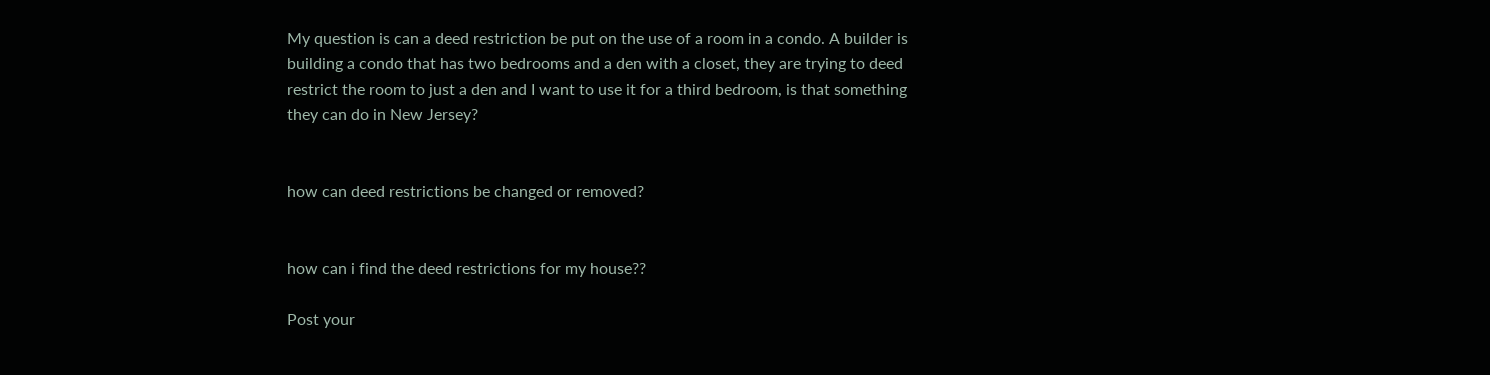My question is can a deed restriction be put on the use of a room in a condo. A builder is building a condo that has two bedrooms and a den with a closet, they are trying to deed restrict the room to just a den and I want to use it for a third bedroom, is that something they can do in New Jersey?


how can deed restrictions be changed or removed?


how can i find the deed restrictions for my house??

Post your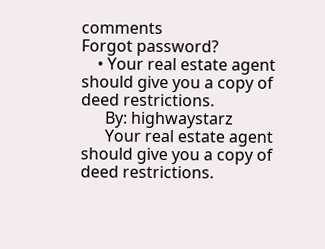comments
Forgot password?
    • Your real estate agent should give you a copy of deed restrictions.
      By: highwaystarz
      Your real estate agent should give you a copy of deed restrictions.